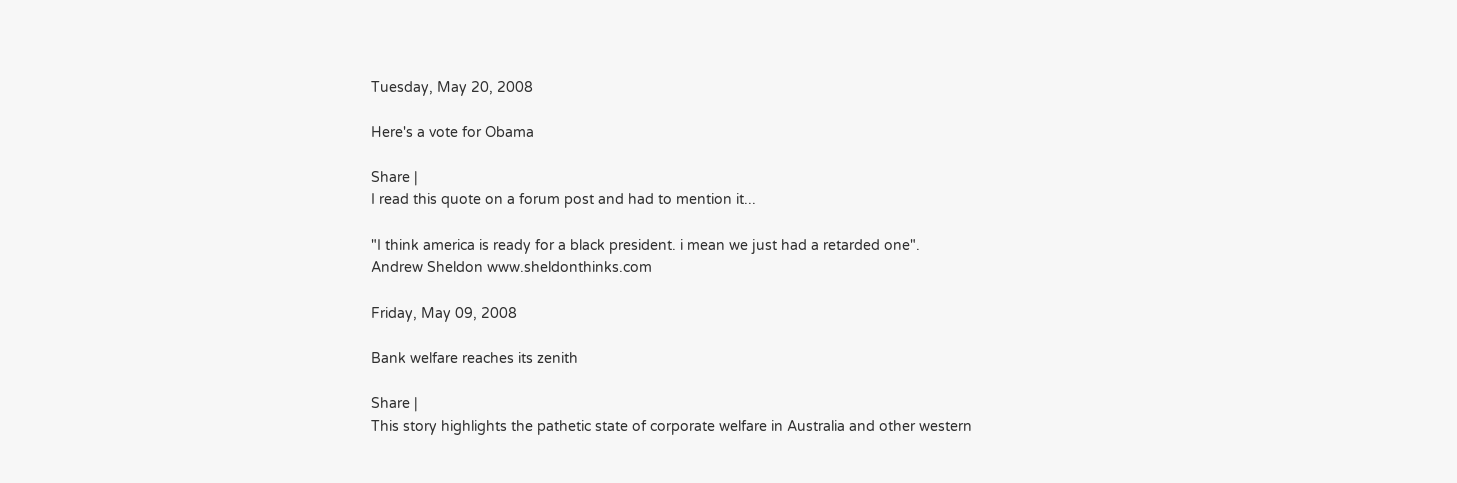Tuesday, May 20, 2008

Here's a vote for Obama

Share |
I read this quote on a forum post and had to mention it...

"I think america is ready for a black president. i mean we just had a retarded one".
Andrew Sheldon www.sheldonthinks.com

Friday, May 09, 2008

Bank welfare reaches its zenith

Share |
This story highlights the pathetic state of corporate welfare in Australia and other western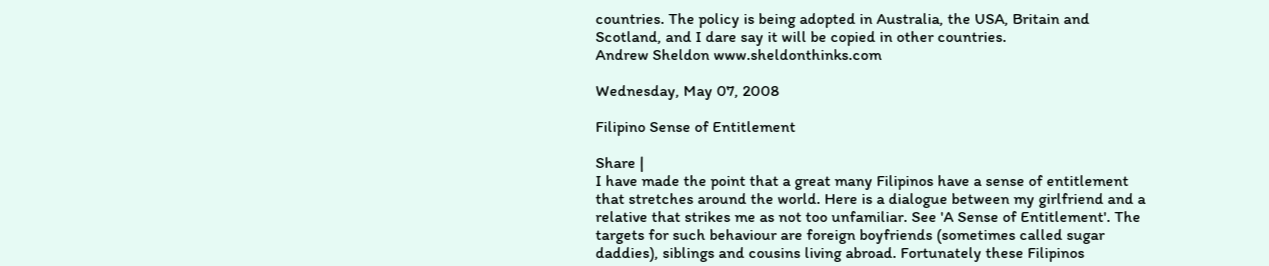countries. The policy is being adopted in Australia, the USA, Britain and Scotland, and I dare say it will be copied in other countries.
Andrew Sheldon www.sheldonthinks.com

Wednesday, May 07, 2008

Filipino Sense of Entitlement

Share |
I have made the point that a great many Filipinos have a sense of entitlement that stretches around the world. Here is a dialogue between my girlfriend and a relative that strikes me as not too unfamiliar. See 'A Sense of Entitlement'. The targets for such behaviour are foreign boyfriends (sometimes called sugar daddies), siblings and cousins living abroad. Fortunately these Filipinos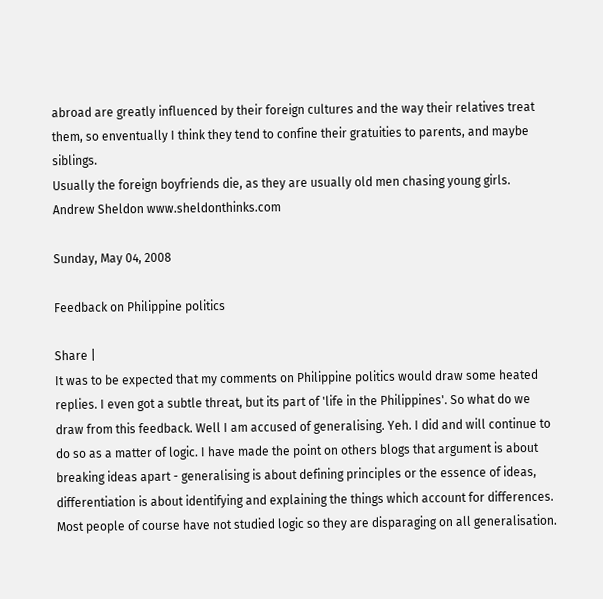abroad are greatly influenced by their foreign cultures and the way their relatives treat them, so enventually I think they tend to confine their gratuities to parents, and maybe siblings.
Usually the foreign boyfriends die, as they are usually old men chasing young girls.
Andrew Sheldon www.sheldonthinks.com

Sunday, May 04, 2008

Feedback on Philippine politics

Share |
It was to be expected that my comments on Philippine politics would draw some heated replies. I even got a subtle threat, but its part of 'life in the Philippines'. So what do we draw from this feedback. Well I am accused of generalising. Yeh. I did and will continue to do so as a matter of logic. I have made the point on others blogs that argument is about breaking ideas apart - generalising is about defining principles or the essence of ideas, differentiation is about identifying and explaining the things which account for differences. Most people of course have not studied logic so they are disparaging on all generalisation.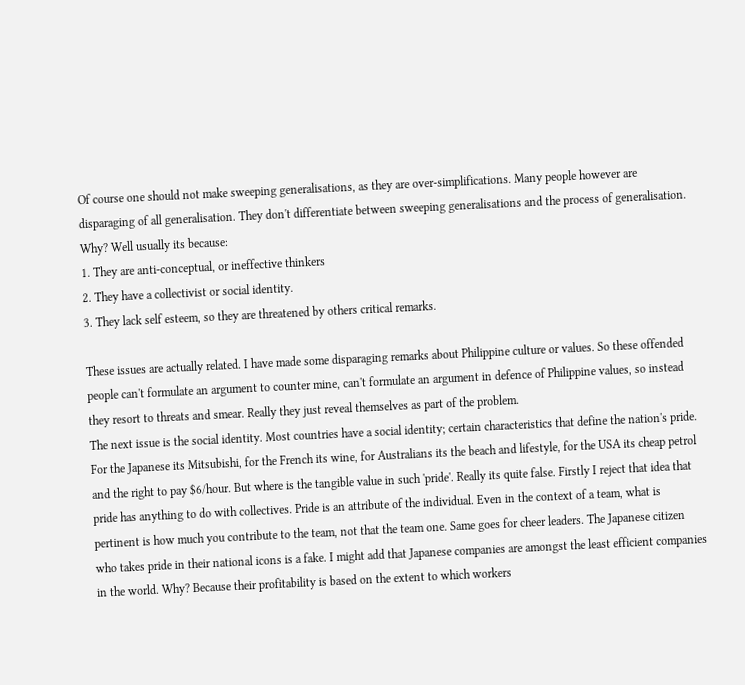Of course one should not make sweeping generalisations, as they are over-simplifications. Many people however are disparaging of all generalisation. They don't differentiate between sweeping generalisations and the process of generalisation. Why? Well usually its because:
1. They are anti-conceptual, or ineffective thinkers
2. They have a collectivist or social identity.
3. They lack self esteem, so they are threatened by others critical remarks.

These issues are actually related. I have made some disparaging remarks about Philippine culture or values. So these offended people can't formulate an argument to counter mine, can't formulate an argument in defence of Philippine values, so instead they resort to threats and smear. Really they just reveal themselves as part of the problem.
The next issue is the social identity. Most countries have a social identity; certain characteristics that define the nation's pride. For the Japanese its Mitsubishi, for the French its wine, for Australians its the beach and lifestyle, for the USA its cheap petrol and the right to pay $6/hour. But where is the tangible value in such 'pride'. Really its quite false. Firstly I reject that idea that pride has anything to do with collectives. Pride is an attribute of the individual. Even in the context of a team, what is pertinent is how much you contribute to the team, not that the team one. Same goes for cheer leaders. The Japanese citizen who takes pride in their national icons is a fake. I might add that Japanese companies are amongst the least efficient companies in the world. Why? Because their profitability is based on the extent to which workers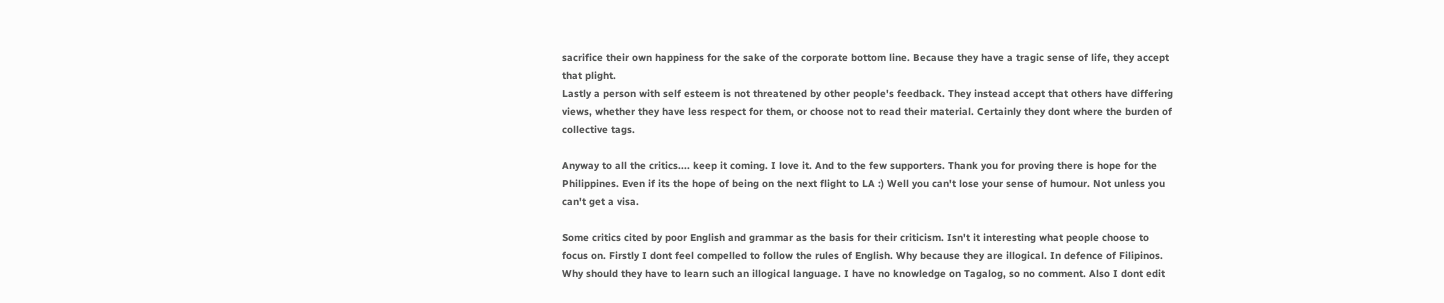sacrifice their own happiness for the sake of the corporate bottom line. Because they have a tragic sense of life, they accept that plight.
Lastly a person with self esteem is not threatened by other people's feedback. They instead accept that others have differing views, whether they have less respect for them, or choose not to read their material. Certainly they dont where the burden of collective tags.

Anyway to all the critics.... keep it coming. I love it. And to the few supporters. Thank you for proving there is hope for the Philippines. Even if its the hope of being on the next flight to LA :) Well you can't lose your sense of humour. Not unless you can't get a visa.

Some critics cited by poor English and grammar as the basis for their criticism. Isn't it interesting what people choose to focus on. Firstly I dont feel compelled to follow the rules of English. Why because they are illogical. In defence of Filipinos. Why should they have to learn such an illogical language. I have no knowledge on Tagalog, so no comment. Also I dont edit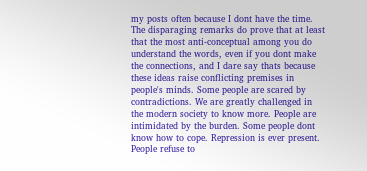my posts often because I dont have the time. The disparaging remarks do prove that at least that the most anti-conceptual among you do understand the words, even if you dont make the connections, and I dare say thats because these ideas raise conflicting premises in people's minds. Some people are scared by contradictions. We are greatly challenged in the modern society to know more. People are intimidated by the burden. Some people dont know how to cope. Repression is ever present. People refuse to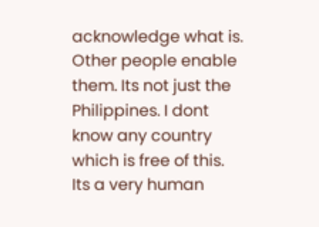acknowledge what is. Other people enable them. Its not just the Philippines. I dont know any country which is free of this. Its a very human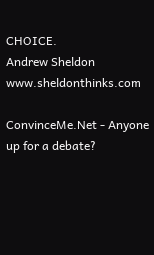CHOICE.
Andrew Sheldon www.sheldonthinks.com

ConvinceMe.Net - Anyone up for a debate?